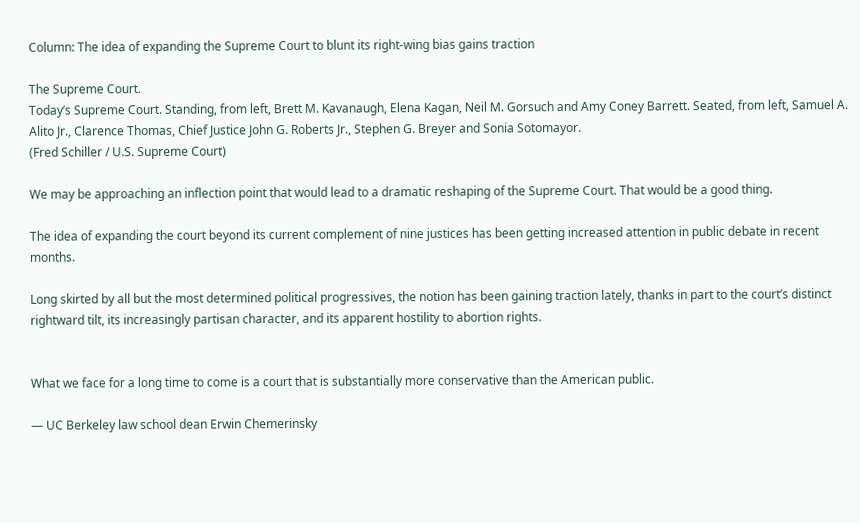Column: The idea of expanding the Supreme Court to blunt its right-wing bias gains traction

The Supreme Court.
Today’s Supreme Court. Standing, from left, Brett M. Kavanaugh, Elena Kagan, Neil M. Gorsuch and Amy Coney Barrett. Seated, from left, Samuel A. Alito Jr., Clarence Thomas, Chief Justice John G. Roberts Jr., Stephen G. Breyer and Sonia Sotomayor.
(Fred Schiller / U.S. Supreme Court)

We may be approaching an inflection point that would lead to a dramatic reshaping of the Supreme Court. That would be a good thing.

The idea of expanding the court beyond its current complement of nine justices has been getting increased attention in public debate in recent months.

Long skirted by all but the most determined political progressives, the notion has been gaining traction lately, thanks in part to the court’s distinct rightward tilt, its increasingly partisan character, and its apparent hostility to abortion rights.


What we face for a long time to come is a court that is substantially more conservative than the American public.

— UC Berkeley law school dean Erwin Chemerinsky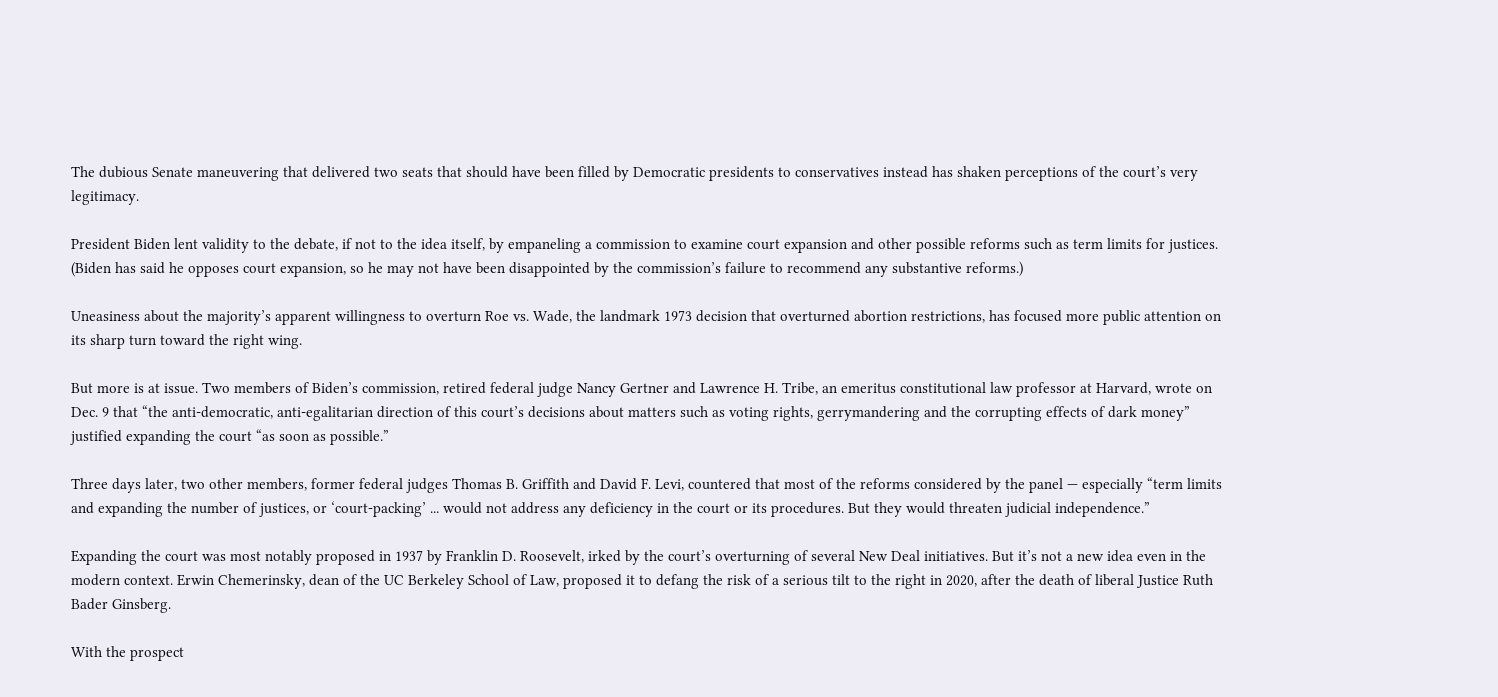The dubious Senate maneuvering that delivered two seats that should have been filled by Democratic presidents to conservatives instead has shaken perceptions of the court’s very legitimacy.

President Biden lent validity to the debate, if not to the idea itself, by empaneling a commission to examine court expansion and other possible reforms such as term limits for justices. (Biden has said he opposes court expansion, so he may not have been disappointed by the commission’s failure to recommend any substantive reforms.)

Uneasiness about the majority’s apparent willingness to overturn Roe vs. Wade, the landmark 1973 decision that overturned abortion restrictions, has focused more public attention on its sharp turn toward the right wing.

But more is at issue. Two members of Biden’s commission, retired federal judge Nancy Gertner and Lawrence H. Tribe, an emeritus constitutional law professor at Harvard, wrote on Dec. 9 that “the anti-democratic, anti-egalitarian direction of this court’s decisions about matters such as voting rights, gerrymandering and the corrupting effects of dark money” justified expanding the court “as soon as possible.”

Three days later, two other members, former federal judges Thomas B. Griffith and David F. Levi, countered that most of the reforms considered by the panel — especially “term limits and expanding the number of justices, or ‘court-packing’ ... would not address any deficiency in the court or its procedures. But they would threaten judicial independence.”

Expanding the court was most notably proposed in 1937 by Franklin D. Roosevelt, irked by the court’s overturning of several New Deal initiatives. But it’s not a new idea even in the modern context. Erwin Chemerinsky, dean of the UC Berkeley School of Law, proposed it to defang the risk of a serious tilt to the right in 2020, after the death of liberal Justice Ruth Bader Ginsberg.

With the prospect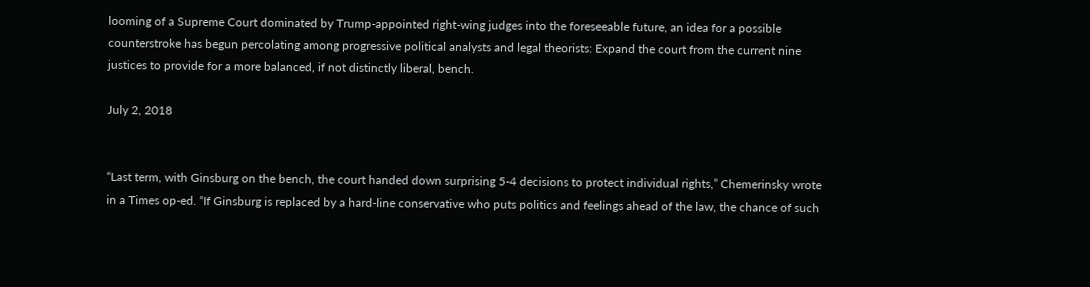looming of a Supreme Court dominated by Trump-appointed right-wing judges into the foreseeable future, an idea for a possible counterstroke has begun percolating among progressive political analysts and legal theorists: Expand the court from the current nine justices to provide for a more balanced, if not distinctly liberal, bench.

July 2, 2018


“Last term, with Ginsburg on the bench, the court handed down surprising 5-4 decisions to protect individual rights,” Chemerinsky wrote in a Times op-ed. “If Ginsburg is replaced by a hard-line conservative who puts politics and feelings ahead of the law, the chance of such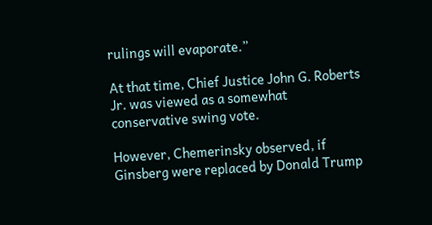rulings will evaporate.”

At that time, Chief Justice John G. Roberts Jr. was viewed as a somewhat conservative swing vote.

However, Chemerinsky observed, if Ginsberg were replaced by Donald Trump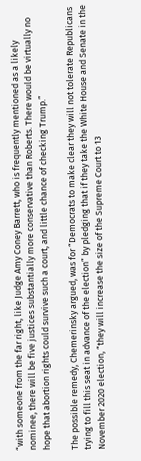“with someone from the far right, like Judge Amy Coney Barrett, who is frequently mentioned as a likely nominee, there will be five justices substantially more conservative than Roberts. There would be virtually no hope that abortion rights could survive such a court, and little chance of checking Trump.”

The possible remedy, Chemerinsky argued, was for “Democrats to make clear they will not tolerate Republicans trying to fill this seat in advance of the election” by pledging that if they take the White House and Senate in the November 2020 election, “they will increase the size of the Supreme Court to 13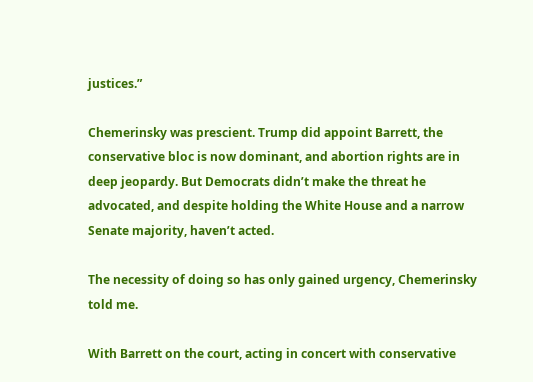justices.”

Chemerinsky was prescient. Trump did appoint Barrett, the conservative bloc is now dominant, and abortion rights are in deep jeopardy. But Democrats didn’t make the threat he advocated, and despite holding the White House and a narrow Senate majority, haven’t acted.

The necessity of doing so has only gained urgency, Chemerinsky told me.

With Barrett on the court, acting in concert with conservative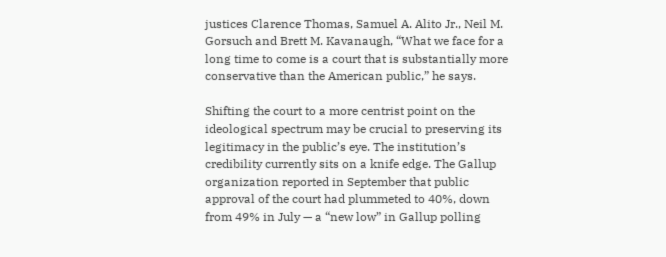justices Clarence Thomas, Samuel A. Alito Jr., Neil M. Gorsuch and Brett M. Kavanaugh, “What we face for a long time to come is a court that is substantially more conservative than the American public,” he says.

Shifting the court to a more centrist point on the ideological spectrum may be crucial to preserving its legitimacy in the public’s eye. The institution’s credibility currently sits on a knife edge. The Gallup organization reported in September that public approval of the court had plummeted to 40%, down from 49% in July — a “new low” in Gallup polling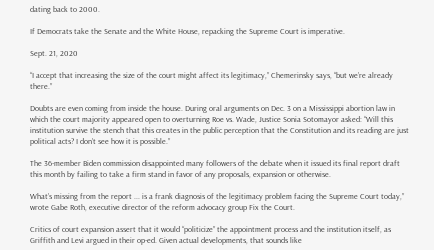dating back to 2000.

If Democrats take the Senate and the White House, repacking the Supreme Court is imperative.

Sept. 21, 2020

“I accept that increasing the size of the court might affect its legitimacy,” Chemerinsky says, “but we’re already there.”

Doubts are even coming from inside the house. During oral arguments on Dec. 3 on a Mississippi abortion law in which the court majority appeared open to overturning Roe vs. Wade, Justice Sonia Sotomayor asked: “Will this institution survive the stench that this creates in the public perception that the Constitution and its reading are just political acts? I don’t see how it is possible.”

The 36-member Biden commission disappointed many followers of the debate when it issued its final report draft this month by failing to take a firm stand in favor of any proposals, expansion or otherwise.

What’s missing from the report ... is a frank diagnosis of the legitimacy problem facing the Supreme Court today,” wrote Gabe Roth, executive director of the reform advocacy group Fix the Court.

Critics of court expansion assert that it would “politicize” the appointment process and the institution itself, as Griffith and Levi argued in their op-ed. Given actual developments, that sounds like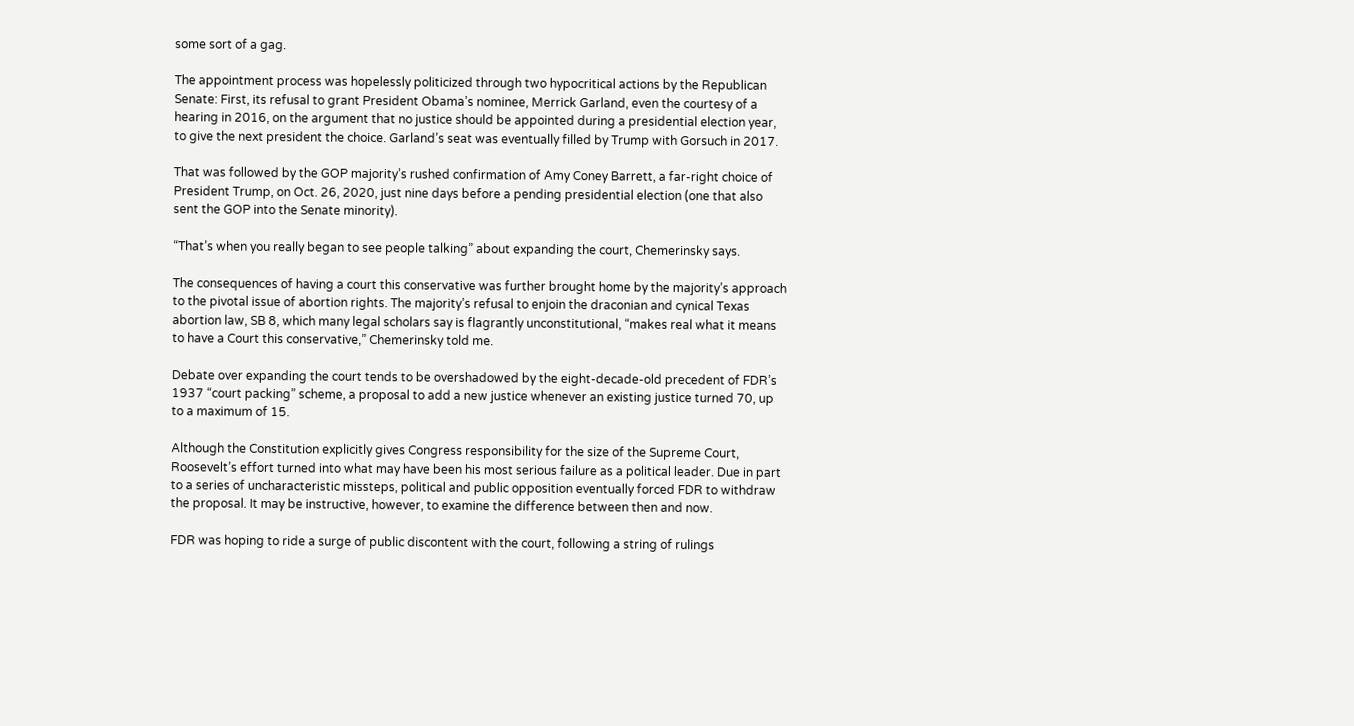some sort of a gag.

The appointment process was hopelessly politicized through two hypocritical actions by the Republican Senate: First, its refusal to grant President Obama’s nominee, Merrick Garland, even the courtesy of a hearing in 2016, on the argument that no justice should be appointed during a presidential election year, to give the next president the choice. Garland’s seat was eventually filled by Trump with Gorsuch in 2017.

That was followed by the GOP majority’s rushed confirmation of Amy Coney Barrett, a far-right choice of President Trump, on Oct. 26, 2020, just nine days before a pending presidential election (one that also sent the GOP into the Senate minority).

“That’s when you really began to see people talking” about expanding the court, Chemerinsky says.

The consequences of having a court this conservative was further brought home by the majority’s approach to the pivotal issue of abortion rights. The majority’s refusal to enjoin the draconian and cynical Texas abortion law, SB 8, which many legal scholars say is flagrantly unconstitutional, “makes real what it means to have a Court this conservative,” Chemerinsky told me.

Debate over expanding the court tends to be overshadowed by the eight-decade-old precedent of FDR’s 1937 “court packing” scheme, a proposal to add a new justice whenever an existing justice turned 70, up to a maximum of 15.

Although the Constitution explicitly gives Congress responsibility for the size of the Supreme Court, Roosevelt’s effort turned into what may have been his most serious failure as a political leader. Due in part to a series of uncharacteristic missteps, political and public opposition eventually forced FDR to withdraw the proposal. It may be instructive, however, to examine the difference between then and now.

FDR was hoping to ride a surge of public discontent with the court, following a string of rulings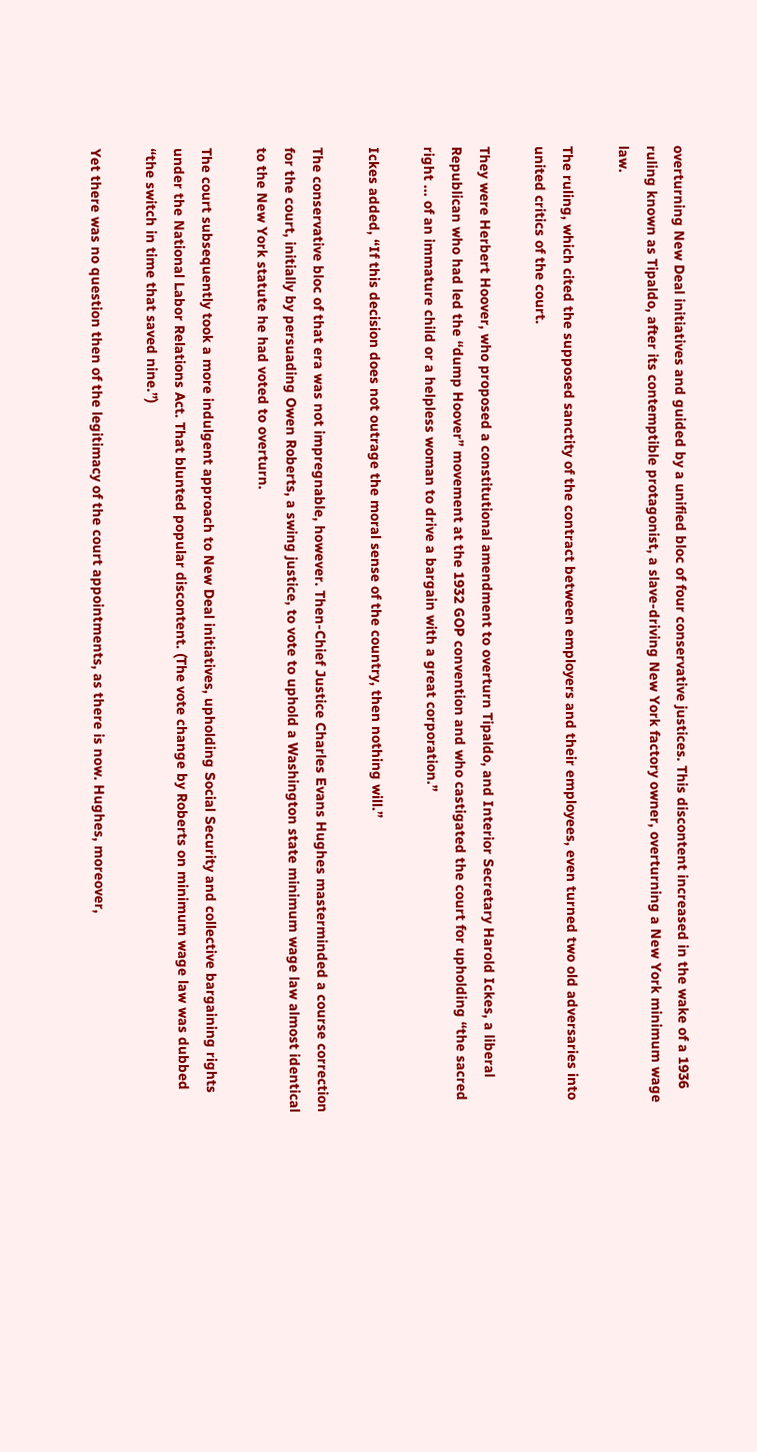overturning New Deal initiatives and guided by a unified bloc of four conservative justices. This discontent increased in the wake of a 1936 ruling known as Tipaldo, after its contemptible protagonist, a slave-driving New York factory owner, overturning a New York minimum wage law.

The ruling, which cited the supposed sanctity of the contract between employers and their employees, even turned two old adversaries into united critics of the court.

They were Herbert Hoover, who proposed a constitutional amendment to overturn Tipaldo, and Interior Secretary Harold Ickes, a liberal Republican who had led the “dump Hoover” movement at the 1932 GOP convention and who castigated the court for upholding “the sacred right ... of an immature child or a helpless woman to drive a bargain with a great corporation.”

Ickes added, “If this decision does not outrage the moral sense of the country, then nothing will.”

The conservative bloc of that era was not impregnable, however. Then-Chief Justice Charles Evans Hughes masterminded a course correction for the court, initially by persuading Owen Roberts, a swing justice, to vote to uphold a Washington state minimum wage law almost identical to the New York statute he had voted to overturn.

The court subsequently took a more indulgent approach to New Deal initiatives, upholding Social Security and collective bargaining rights under the National Labor Relations Act. That blunted popular discontent. (The vote change by Roberts on minimum wage law was dubbed “the switch in time that saved nine.”)

Yet there was no question then of the legitimacy of the court appointments, as there is now. Hughes, moreover,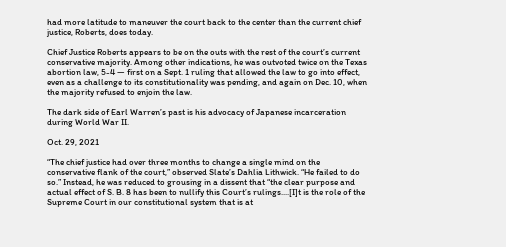had more latitude to maneuver the court back to the center than the current chief justice, Roberts, does today.

Chief Justice Roberts appears to be on the outs with the rest of the court’s current conservative majority. Among other indications, he was outvoted twice on the Texas abortion law, 5-4 — first on a Sept. 1 ruling that allowed the law to go into effect, even as a challenge to its constitutionality was pending, and again on Dec. 10, when the majority refused to enjoin the law.

The dark side of Earl Warren’s past is his advocacy of Japanese incarceration during World War II.

Oct. 29, 2021

“The chief justice had over three months to change a single mind on the conservative flank of the court,” observed Slate’s Dahlia Lithwick. “He failed to do so.” Instead, he was reduced to grousing in a dissent that “the clear purpose and actual effect of S. B. 8 has been to nullify this Court’s rulings....[I]t is the role of the Supreme Court in our constitutional system that is at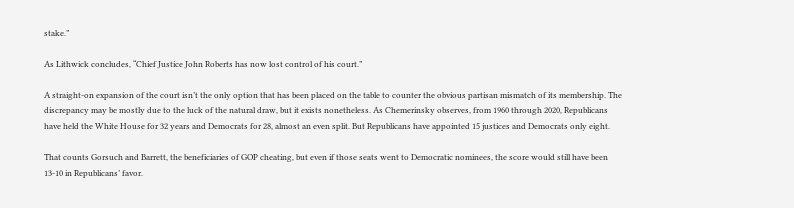stake.”

As Lithwick concludes, “Chief Justice John Roberts has now lost control of his court.”

A straight-on expansion of the court isn’t the only option that has been placed on the table to counter the obvious partisan mismatch of its membership. The discrepancy may be mostly due to the luck of the natural draw, but it exists nonetheless. As Chemerinsky observes, from 1960 through 2020, Republicans have held the White House for 32 years and Democrats for 28, almost an even split. But Republicans have appointed 15 justices and Democrats only eight.

That counts Gorsuch and Barrett, the beneficiaries of GOP cheating, but even if those seats went to Democratic nominees, the score would still have been 13-10 in Republicans’ favor.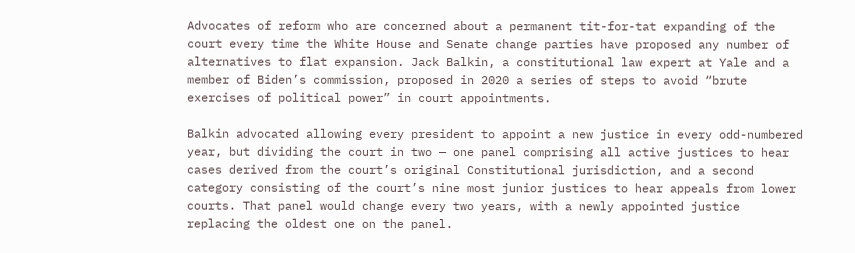Advocates of reform who are concerned about a permanent tit-for-tat expanding of the court every time the White House and Senate change parties have proposed any number of alternatives to flat expansion. Jack Balkin, a constitutional law expert at Yale and a member of Biden’s commission, proposed in 2020 a series of steps to avoid “brute exercises of political power” in court appointments.

Balkin advocated allowing every president to appoint a new justice in every odd-numbered year, but dividing the court in two — one panel comprising all active justices to hear cases derived from the court’s original Constitutional jurisdiction, and a second category consisting of the court’s nine most junior justices to hear appeals from lower courts. That panel would change every two years, with a newly appointed justice replacing the oldest one on the panel.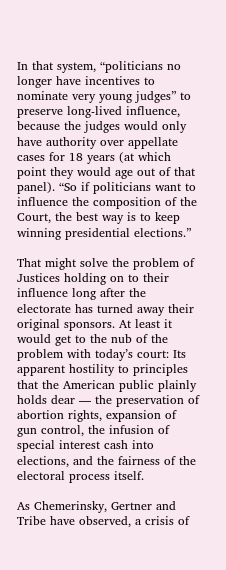In that system, “politicians no longer have incentives to nominate very young judges” to preserve long-lived influence, because the judges would only have authority over appellate cases for 18 years (at which point they would age out of that panel). “So if politicians want to influence the composition of the Court, the best way is to keep winning presidential elections.”

That might solve the problem of Justices holding on to their influence long after the electorate has turned away their original sponsors. At least it would get to the nub of the problem with today’s court: Its apparent hostility to principles that the American public plainly holds dear — the preservation of abortion rights, expansion of gun control, the infusion of special interest cash into elections, and the fairness of the electoral process itself.

As Chemerinsky, Gertner and Tribe have observed, a crisis of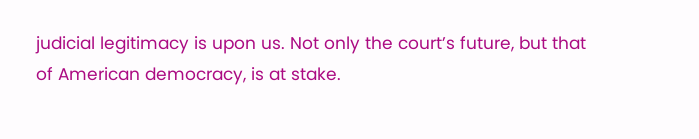judicial legitimacy is upon us. Not only the court’s future, but that of American democracy, is at stake.